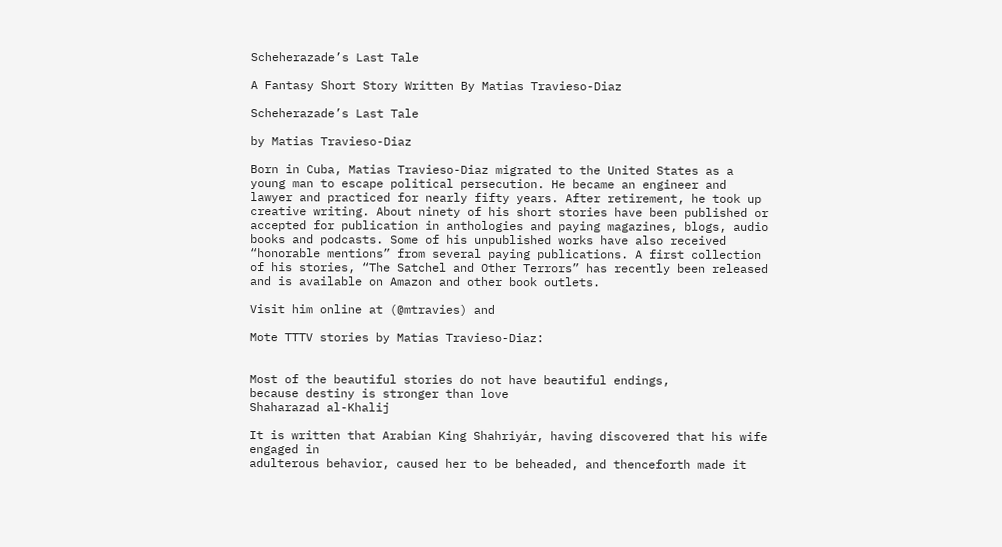Scheherazade’s Last Tale

A Fantasy Short Story Written By Matias Travieso-Diaz

Scheherazade’s Last Tale

by Matias Travieso-Diaz

Born in Cuba, Matias Travieso-Diaz migrated to the United States as a young man to escape political persecution. He became an engineer and lawyer and practiced for nearly fifty years. After retirement, he took up creative writing. About ninety of his short stories have been published or accepted for publication in anthologies and paying magazines, blogs, audio books and podcasts. Some of his unpublished works have also received “honorable mentions” from several paying publications. A first collection of his stories, “The Satchel and Other Terrors” has recently been released and is available on Amazon and other book outlets.

Visit him online at (@mtravies) and

Mote TTTV stories by Matias Travieso-Diaz:


Most of the beautiful stories do not have beautiful endings,
because destiny is stronger than love
Shaharazad al-Khalij

It is written that Arabian King Shahriyár, having discovered that his wife engaged in
adulterous behavior, caused her to be beheaded, and thenceforth made it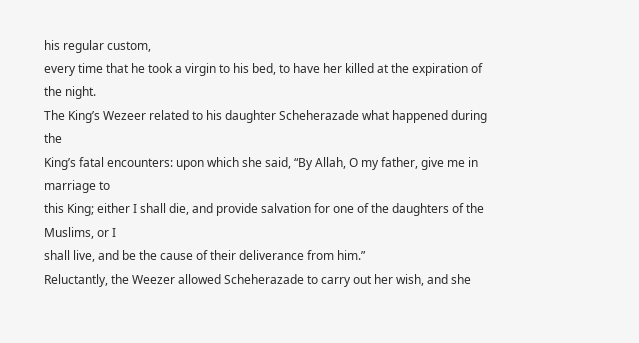his regular custom,
every time that he took a virgin to his bed, to have her killed at the expiration of the night.
The King’s Wezeer related to his daughter Scheherazade what happened during the
King’s fatal encounters: upon which she said, “By Allah, O my father, give me in marriage to
this King; either I shall die, and provide salvation for one of the daughters of the Muslims, or I
shall live, and be the cause of their deliverance from him.”
Reluctantly, the Weezer allowed Scheherazade to carry out her wish, and she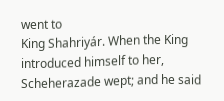went to
King Shahriyár. When the King introduced himself to her, Scheherazade wept; and he said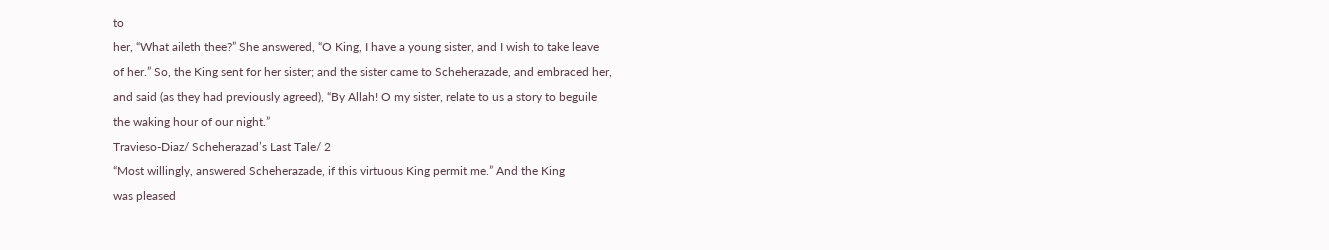to
her, “What aileth thee?” She answered, “O King, I have a young sister, and I wish to take leave
of her.” So, the King sent for her sister; and the sister came to Scheherazade, and embraced her,
and said (as they had previously agreed), “By Allah! O my sister, relate to us a story to beguile
the waking hour of our night.”
Travieso-Diaz/ Scheherazad’s Last Tale/ 2
“Most willingly, answered Scheherazade, if this virtuous King permit me.” And the King
was pleased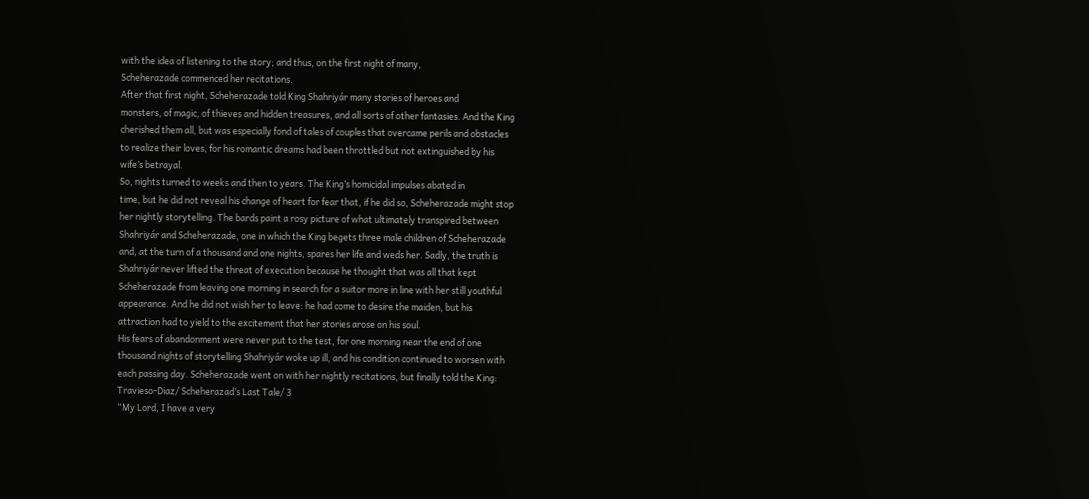with the idea of listening to the story; and thus, on the first night of many,
Scheherazade commenced her recitations.
After that first night, Scheherazade told King Shahriyár many stories of heroes and
monsters, of magic, of thieves and hidden treasures, and all sorts of other fantasies. And the King
cherished them all, but was especially fond of tales of couples that overcame perils and obstacles
to realize their loves, for his romantic dreams had been throttled but not extinguished by his
wife’s betrayal.
So, nights turned to weeks and then to years. The King’s homicidal impulses abated in
time, but he did not reveal his change of heart for fear that, if he did so, Scheherazade might stop
her nightly storytelling. The bards paint a rosy picture of what ultimately transpired between
Shahriyár and Scheherazade, one in which the King begets three male children of Scheherazade
and, at the turn of a thousand and one nights, spares her life and weds her. Sadly, the truth is
Shahriyár never lifted the threat of execution because he thought that was all that kept
Scheherazade from leaving one morning in search for a suitor more in line with her still youthful
appearance. And he did not wish her to leave: he had come to desire the maiden, but his
attraction had to yield to the excitement that her stories arose on his soul.
His fears of abandonment were never put to the test, for one morning near the end of one
thousand nights of storytelling Shahriyár woke up ill, and his condition continued to worsen with
each passing day. Scheherazade went on with her nightly recitations, but finally told the King:
Travieso-Diaz/ Scheherazad’s Last Tale/ 3
“My Lord, I have a very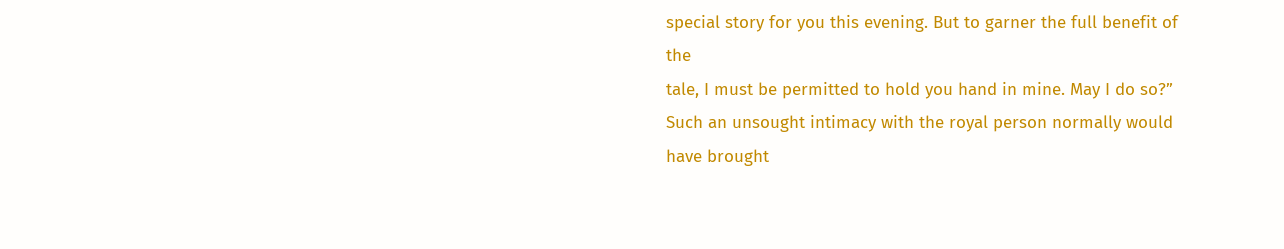special story for you this evening. But to garner the full benefit of the
tale, I must be permitted to hold you hand in mine. May I do so?”
Such an unsought intimacy with the royal person normally would have brought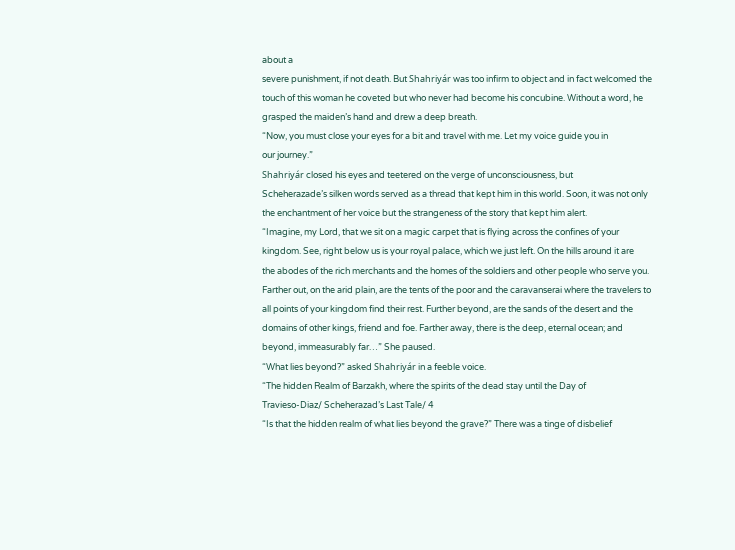about a
severe punishment, if not death. But Shahriyár was too infirm to object and in fact welcomed the
touch of this woman he coveted but who never had become his concubine. Without a word, he
grasped the maiden’s hand and drew a deep breath.
“Now, you must close your eyes for a bit and travel with me. Let my voice guide you in
our journey.”
Shahriyár closed his eyes and teetered on the verge of unconsciousness, but
Scheherazade’s silken words served as a thread that kept him in this world. Soon, it was not only
the enchantment of her voice but the strangeness of the story that kept him alert.
“Imagine, my Lord, that we sit on a magic carpet that is flying across the confines of your
kingdom. See, right below us is your royal palace, which we just left. On the hills around it are
the abodes of the rich merchants and the homes of the soldiers and other people who serve you.
Farther out, on the arid plain, are the tents of the poor and the caravanserai where the travelers to
all points of your kingdom find their rest. Further beyond, are the sands of the desert and the
domains of other kings, friend and foe. Farther away, there is the deep, eternal ocean; and
beyond, immeasurably far…” She paused.
“What lies beyond?” asked Shahriyár in a feeble voice.
“The hidden Realm of Barzakh, where the spirits of the dead stay until the Day of
Travieso-Diaz/ Scheherazad’s Last Tale/ 4
“Is that the hidden realm of what lies beyond the grave?” There was a tinge of disbelief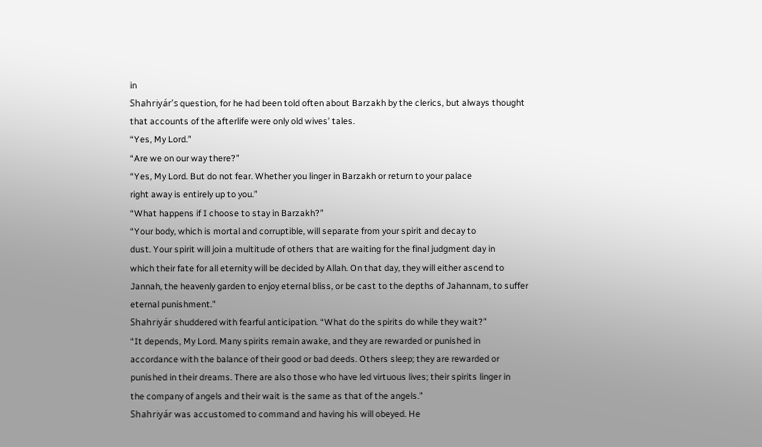in
Shahriyár’s question, for he had been told often about Barzakh by the clerics, but always thought
that accounts of the afterlife were only old wives’ tales.
“Yes, My Lord.”
“Are we on our way there?”
“Yes, My Lord. But do not fear. Whether you linger in Barzakh or return to your palace
right away is entirely up to you.”
“What happens if I choose to stay in Barzakh?”
“Your body, which is mortal and corruptible, will separate from your spirit and decay to
dust. Your spirit will join a multitude of others that are waiting for the final judgment day in
which their fate for all eternity will be decided by Allah. On that day, they will either ascend to
Jannah, the heavenly garden to enjoy eternal bliss, or be cast to the depths of Jahannam, to suffer
eternal punishment.”
Shahriyár shuddered with fearful anticipation. “What do the spirits do while they wait?”
“It depends, My Lord. Many spirits remain awake, and they are rewarded or punished in
accordance with the balance of their good or bad deeds. Others sleep; they are rewarded or
punished in their dreams. There are also those who have led virtuous lives; their spirits linger in
the company of angels and their wait is the same as that of the angels.”
Shahriyár was accustomed to command and having his will obeyed. He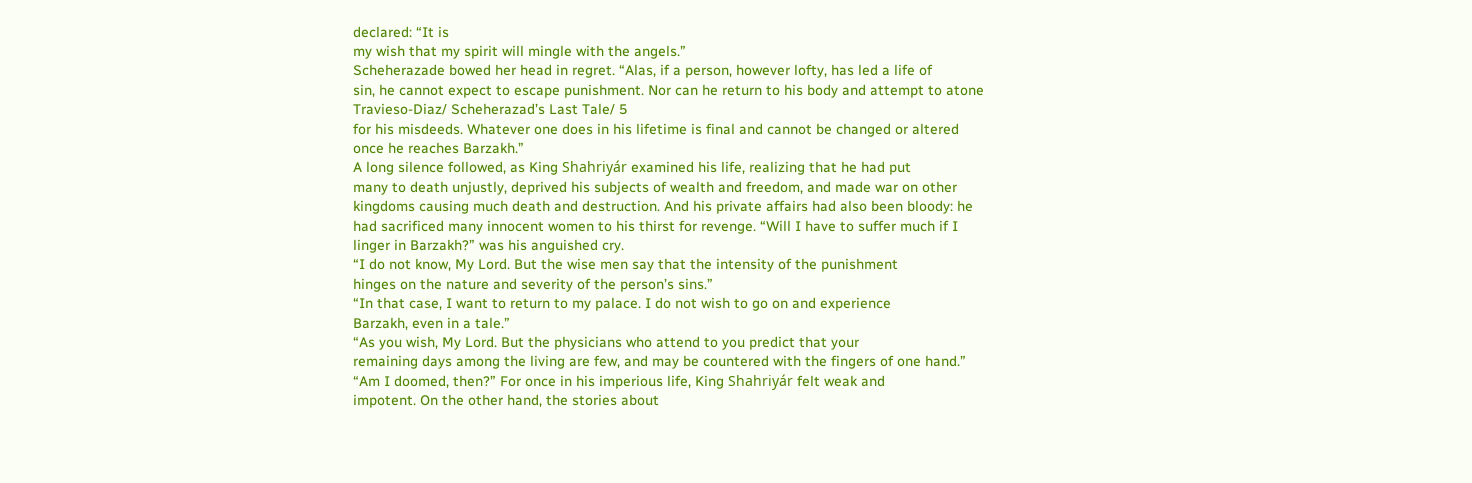declared: “It is
my wish that my spirit will mingle with the angels.”
Scheherazade bowed her head in regret. “Alas, if a person, however lofty, has led a life of
sin, he cannot expect to escape punishment. Nor can he return to his body and attempt to atone
Travieso-Diaz/ Scheherazad’s Last Tale/ 5
for his misdeeds. Whatever one does in his lifetime is final and cannot be changed or altered
once he reaches Barzakh.”
A long silence followed, as King Shahriyár examined his life, realizing that he had put
many to death unjustly, deprived his subjects of wealth and freedom, and made war on other
kingdoms causing much death and destruction. And his private affairs had also been bloody: he
had sacrificed many innocent women to his thirst for revenge. “Will I have to suffer much if I
linger in Barzakh?” was his anguished cry.
“I do not know, My Lord. But the wise men say that the intensity of the punishment
hinges on the nature and severity of the person’s sins.”
“In that case, I want to return to my palace. I do not wish to go on and experience
Barzakh, even in a tale.”
“As you wish, My Lord. But the physicians who attend to you predict that your
remaining days among the living are few, and may be countered with the fingers of one hand.”
“Am I doomed, then?” For once in his imperious life, King Shahriyár felt weak and
impotent. On the other hand, the stories about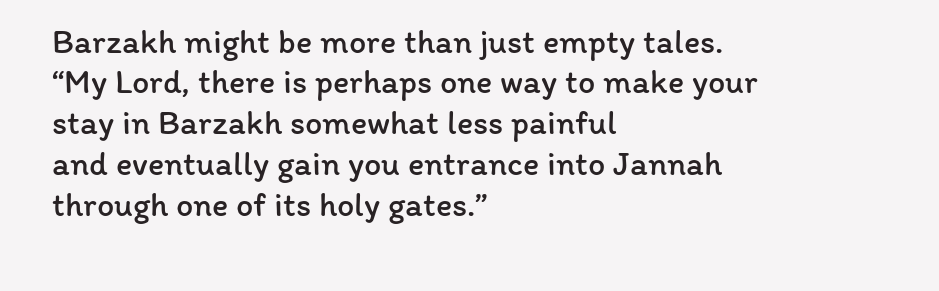Barzakh might be more than just empty tales.
“My Lord, there is perhaps one way to make your stay in Barzakh somewhat less painful
and eventually gain you entrance into Jannah through one of its holy gates.”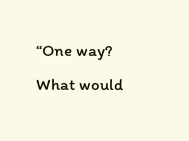“One way? What would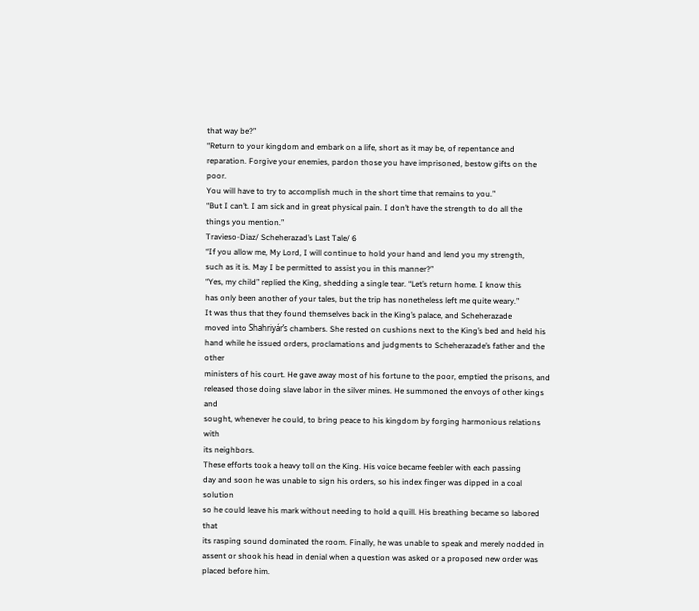that way be?”
“Return to your kingdom and embark on a life, short as it may be, of repentance and
reparation. Forgive your enemies, pardon those you have imprisoned, bestow gifts on the poor.
You will have to try to accomplish much in the short time that remains to you.”
“But I can’t. I am sick and in great physical pain. I don’t have the strength to do all the
things you mention.”
Travieso-Diaz/ Scheherazad’s Last Tale/ 6
“If you allow me, My Lord, I will continue to hold your hand and lend you my strength,
such as it is. May I be permitted to assist you in this manner?”
“Yes, my child” replied the King, shedding a single tear. “Let’s return home. I know this
has only been another of your tales, but the trip has nonetheless left me quite weary.”
It was thus that they found themselves back in the King’s palace, and Scheherazade
moved into Shahriyár’s chambers. She rested on cushions next to the King’s bed and held his
hand while he issued orders, proclamations and judgments to Scheherazade’s father and the other
ministers of his court. He gave away most of his fortune to the poor, emptied the prisons, and
released those doing slave labor in the silver mines. He summoned the envoys of other kings and
sought, whenever he could, to bring peace to his kingdom by forging harmonious relations with
its neighbors.
These efforts took a heavy toll on the King. His voice became feebler with each passing
day and soon he was unable to sign his orders, so his index finger was dipped in a coal solution
so he could leave his mark without needing to hold a quill. His breathing became so labored that
its rasping sound dominated the room. Finally, he was unable to speak and merely nodded in
assent or shook his head in denial when a question was asked or a proposed new order was
placed before him.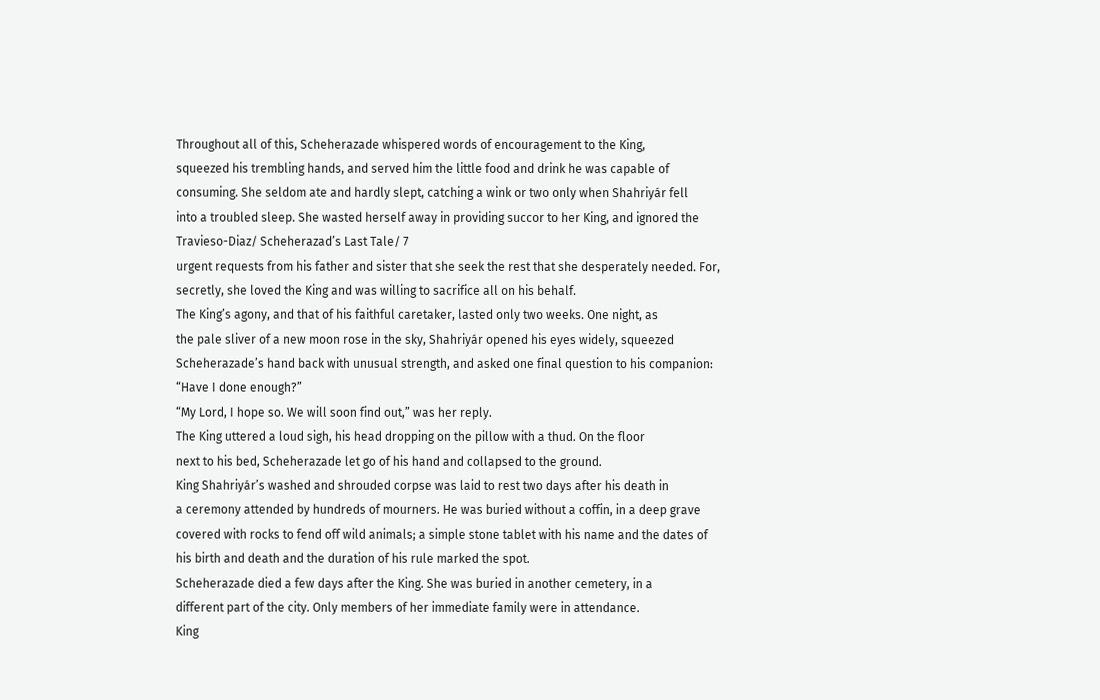Throughout all of this, Scheherazade whispered words of encouragement to the King,
squeezed his trembling hands, and served him the little food and drink he was capable of
consuming. She seldom ate and hardly slept, catching a wink or two only when Shahriyár fell
into a troubled sleep. She wasted herself away in providing succor to her King, and ignored the
Travieso-Diaz/ Scheherazad’s Last Tale/ 7
urgent requests from his father and sister that she seek the rest that she desperately needed. For,
secretly, she loved the King and was willing to sacrifice all on his behalf.
The King’s agony, and that of his faithful caretaker, lasted only two weeks. One night, as
the pale sliver of a new moon rose in the sky, Shahriyár opened his eyes widely, squeezed
Scheherazade’s hand back with unusual strength, and asked one final question to his companion:
“Have I done enough?”
“My Lord, I hope so. We will soon find out,” was her reply.
The King uttered a loud sigh, his head dropping on the pillow with a thud. On the floor
next to his bed, Scheherazade let go of his hand and collapsed to the ground.
King Shahriyár’s washed and shrouded corpse was laid to rest two days after his death in
a ceremony attended by hundreds of mourners. He was buried without a coffin, in a deep grave
covered with rocks to fend off wild animals; a simple stone tablet with his name and the dates of
his birth and death and the duration of his rule marked the spot.
Scheherazade died a few days after the King. She was buried in another cemetery, in a
different part of the city. Only members of her immediate family were in attendance.
King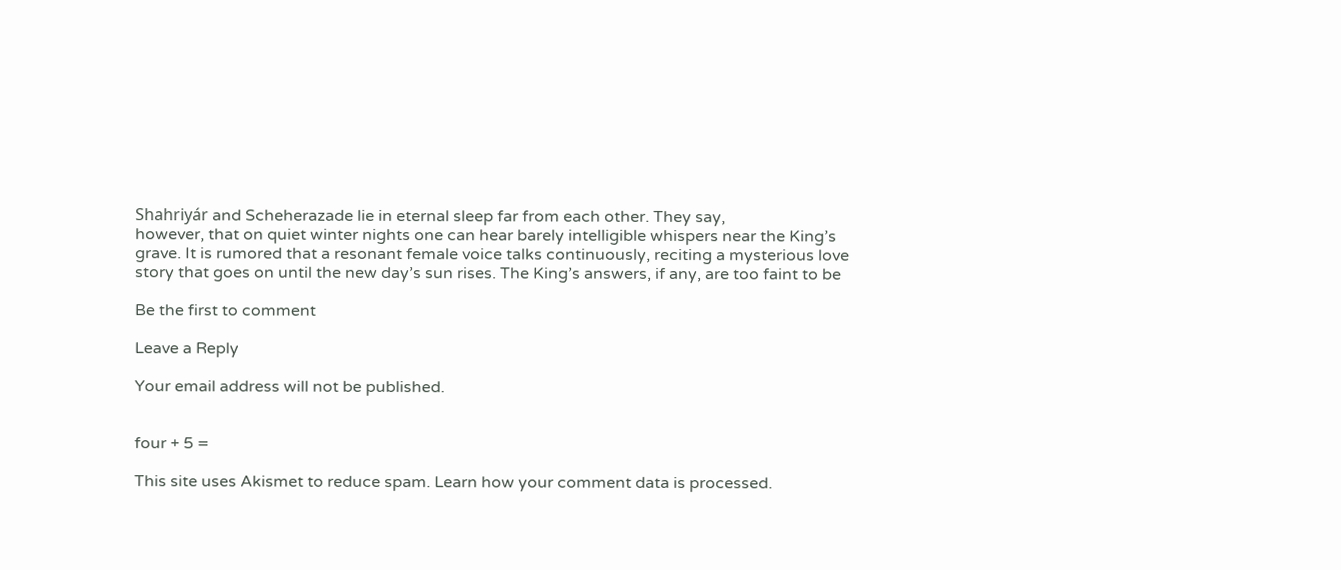Shahriyár and Scheherazade lie in eternal sleep far from each other. They say,
however, that on quiet winter nights one can hear barely intelligible whispers near the King’s
grave. It is rumored that a resonant female voice talks continuously, reciting a mysterious love
story that goes on until the new day’s sun rises. The King’s answers, if any, are too faint to be

Be the first to comment

Leave a Reply

Your email address will not be published.


four + 5 =

This site uses Akismet to reduce spam. Learn how your comment data is processed.